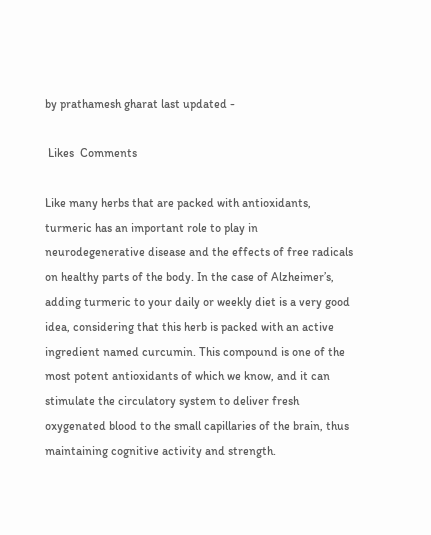by prathamesh gharat last updated -

 Likes  Comments

Like many herbs that are packed with antioxidants, turmeric has an important role to play in neurodegenerative disease and the effects of free radicals on healthy parts of the body. In the case of Alzheimer’s, adding turmeric to your daily or weekly diet is a very good idea, considering that this herb is packed with an active ingredient named curcumin. This compound is one of the most potent antioxidants of which we know, and it can stimulate the circulatory system to deliver fresh oxygenated blood to the small capillaries of the brain, thus maintaining cognitive activity and strength.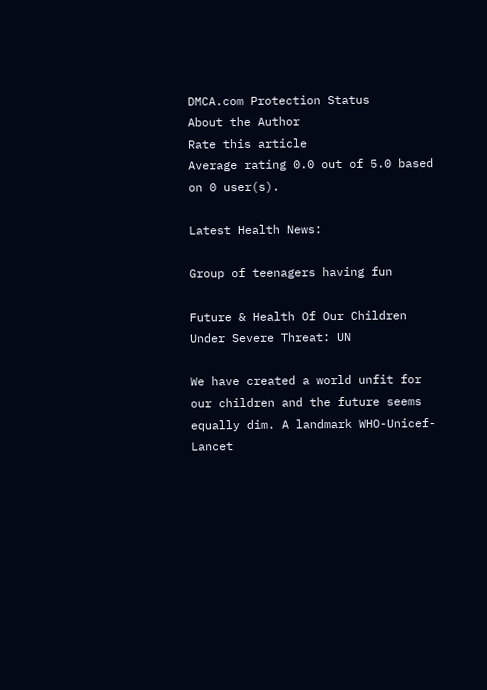DMCA.com Protection Status
About the Author
Rate this article
Average rating 0.0 out of 5.0 based on 0 user(s).

Latest Health News:

Group of teenagers having fun

Future & Health Of Our Children Under Severe Threat: UN

We have created a world unfit for our children and the future seems equally dim. A landmark WHO-Unicef-Lancet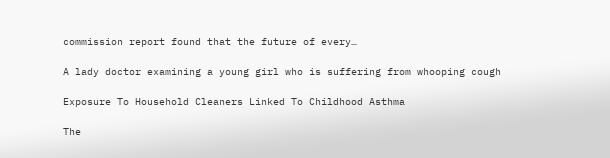commission report found that the future of every…

A lady doctor examining a young girl who is suffering from whooping cough

Exposure To Household Cleaners Linked To Childhood Asthma

The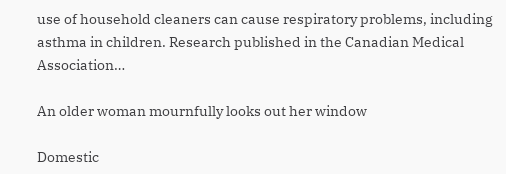use of household cleaners can cause respiratory problems, including asthma in children. Research published in the Canadian Medical Association…

An older woman mournfully looks out her window

Domestic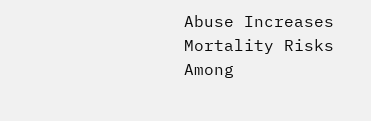Abuse Increases Mortality Risks Among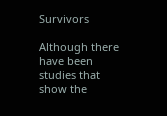Survivors

Although there have been studies that show the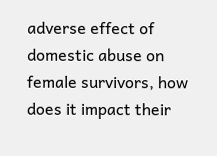adverse effect of domestic abuse on female survivors, how does it impact their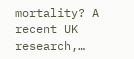mortality? A recent UK research,…